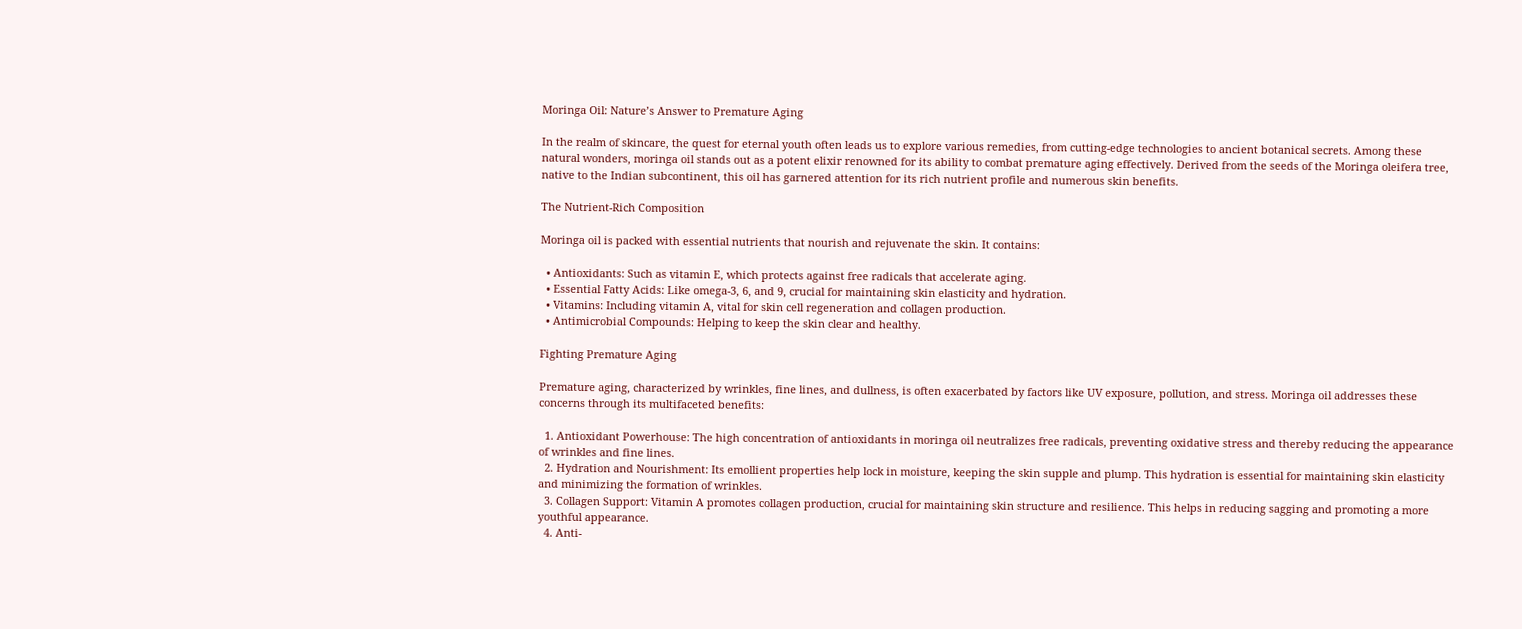Moringa Oil: Nature’s Answer to Premature Aging

In the realm of skincare, the quest for eternal youth often leads us to explore various remedies, from cutting-edge technologies to ancient botanical secrets. Among these natural wonders, moringa oil stands out as a potent elixir renowned for its ability to combat premature aging effectively. Derived from the seeds of the Moringa oleifera tree, native to the Indian subcontinent, this oil has garnered attention for its rich nutrient profile and numerous skin benefits.

The Nutrient-Rich Composition

Moringa oil is packed with essential nutrients that nourish and rejuvenate the skin. It contains:

  • Antioxidants: Such as vitamin E, which protects against free radicals that accelerate aging.
  • Essential Fatty Acids: Like omega-3, 6, and 9, crucial for maintaining skin elasticity and hydration.
  • Vitamins: Including vitamin A, vital for skin cell regeneration and collagen production.
  • Antimicrobial Compounds: Helping to keep the skin clear and healthy.

Fighting Premature Aging

Premature aging, characterized by wrinkles, fine lines, and dullness, is often exacerbated by factors like UV exposure, pollution, and stress. Moringa oil addresses these concerns through its multifaceted benefits:

  1. Antioxidant Powerhouse: The high concentration of antioxidants in moringa oil neutralizes free radicals, preventing oxidative stress and thereby reducing the appearance of wrinkles and fine lines.
  2. Hydration and Nourishment: Its emollient properties help lock in moisture, keeping the skin supple and plump. This hydration is essential for maintaining skin elasticity and minimizing the formation of wrinkles.
  3. Collagen Support: Vitamin A promotes collagen production, crucial for maintaining skin structure and resilience. This helps in reducing sagging and promoting a more youthful appearance.
  4. Anti-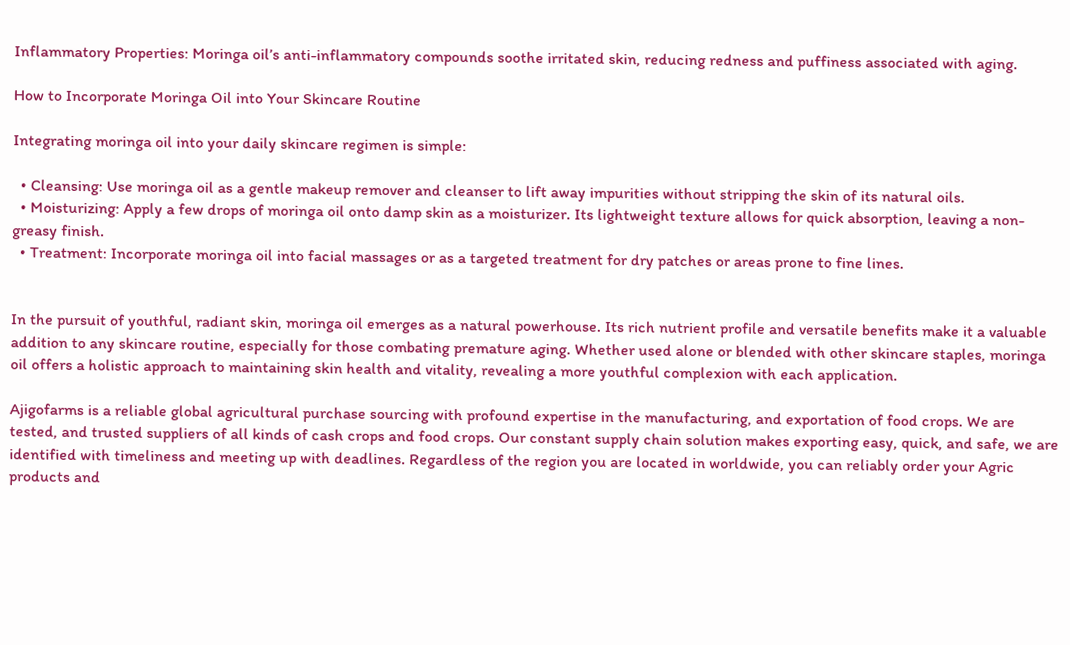Inflammatory Properties: Moringa oil’s anti-inflammatory compounds soothe irritated skin, reducing redness and puffiness associated with aging.

How to Incorporate Moringa Oil into Your Skincare Routine

Integrating moringa oil into your daily skincare regimen is simple:

  • Cleansing: Use moringa oil as a gentle makeup remover and cleanser to lift away impurities without stripping the skin of its natural oils.
  • Moisturizing: Apply a few drops of moringa oil onto damp skin as a moisturizer. Its lightweight texture allows for quick absorption, leaving a non-greasy finish.
  • Treatment: Incorporate moringa oil into facial massages or as a targeted treatment for dry patches or areas prone to fine lines.


In the pursuit of youthful, radiant skin, moringa oil emerges as a natural powerhouse. Its rich nutrient profile and versatile benefits make it a valuable addition to any skincare routine, especially for those combating premature aging. Whether used alone or blended with other skincare staples, moringa oil offers a holistic approach to maintaining skin health and vitality, revealing a more youthful complexion with each application.

Ajigofarms is a reliable global agricultural purchase sourcing with profound expertise in the manufacturing, and exportation of food crops. We are tested, and trusted suppliers of all kinds of cash crops and food crops. Our constant supply chain solution makes exporting easy, quick, and safe, we are identified with timeliness and meeting up with deadlines. Regardless of the region you are located in worldwide, you can reliably order your Agric products and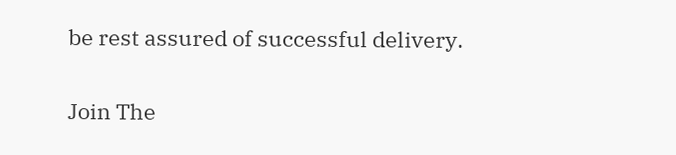be rest assured of successful delivery.

Join The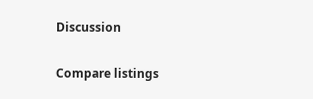Discussion

Compare listings